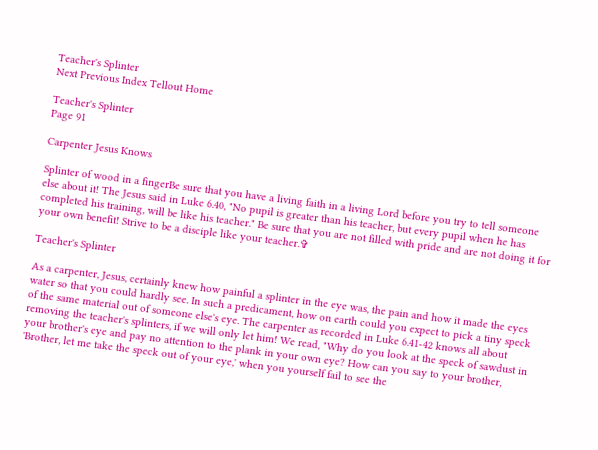Teacher's Splinter
Next Previous Index Tellout Home

Teacher's Splinter
Page 91

Carpenter Jesus Knows

Splinter of wood in a fingerBe sure that you have a living faith in a living Lord before you try to tell someone else about it! The Jesus said in Luke 6.40, "No pupil is greater than his teacher, but every pupil when he has completed his training, will be like his teacher." Be sure that you are not filled with pride and are not doing it for your own benefit! Strive to be a disciple like your teacher.✞

Teacher's Splinter

As a carpenter, Jesus, certainly knew how painful a splinter in the eye was, the pain and how it made the eyes water so that you could hardly see. In such a predicament, how on earth could you expect to pick a tiny speck of the same material out of someone else's eye. The carpenter as recorded in Luke 6.41-42 knows all about removing the teacher's splinters, if we will only let him! We read, "Why do you look at the speck of sawdust in your brother's eye and pay no attention to the plank in your own eye? How can you say to your brother, 'Brother, let me take the speck out of your eye,' when you yourself fail to see the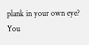plank in your own eye? You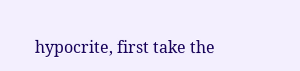hypocrite, first take the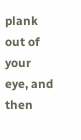plank out of your eye, and then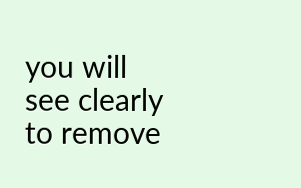you will see clearly to remove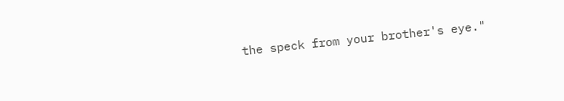the speck from your brother's eye."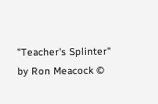"Teacher's Splinter"
by Ron Meacock ©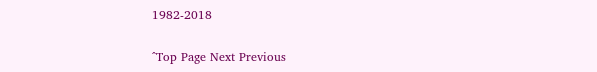1982-2018

^Top Page Next Previous